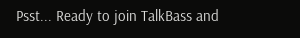Psst... Ready to join TalkBass and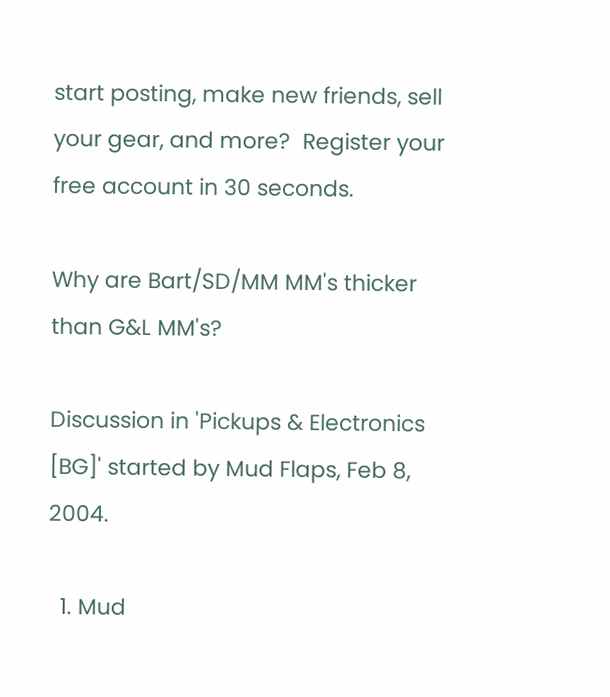start posting, make new friends, sell your gear, and more?  Register your free account in 30 seconds.

Why are Bart/SD/MM MM's thicker than G&L MM's?

Discussion in 'Pickups & Electronics [BG]' started by Mud Flaps, Feb 8, 2004.

  1. Mud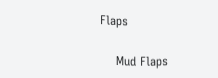Flaps

    Mud Flaps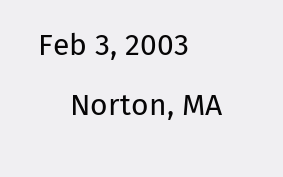Feb 3, 2003
    Norton, MA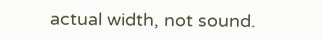actual width, not sound.